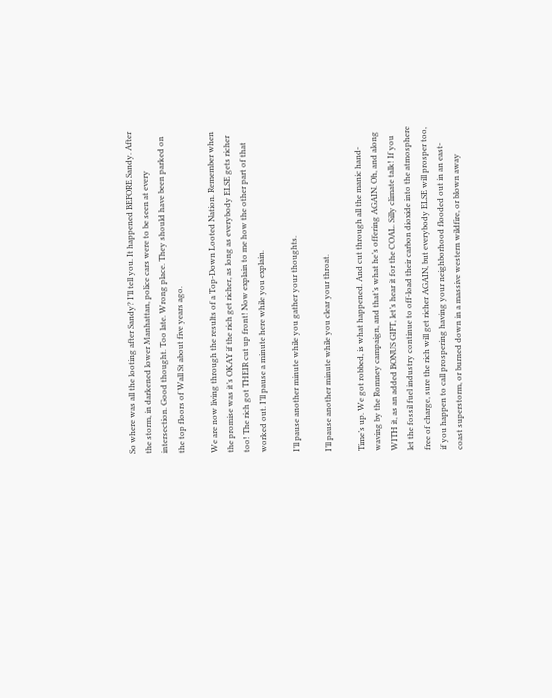So where was all the looting after Sandy? I’ll tell you. It happened BEFORE Sandy. After the storm, in darkened lower Manhattan, police cars were to be seen at every intersection. Good thought. Too late. Wrong place. They should have been parked on the top floors of Wall St about five years ago.

We are now living through the results of a Top-Down Looted Nation. Remember when the promise was it’s OKAY if the rich get richer, as long as everybody ELSE gets richer too! The rich got THEIR cut up front! Now explain to me how the other part of that worked out. I’ll pause a minute here while you explain.

I’ll pause another minute while you gather your thoughts.

I’ll pause another minute while you clear your throat.

Time’s up. We got robbed, is what happened. And cut through all the manic hand-waving by the Romney campaign, and that’s what he’s offering AGAIN. Oh, and along WITH it, as an added BONUS GIFT, let’s hear it for the COAL. Silly climate talk! If you let the fossil fuel industry continue to off-load their carbon dioxide into the atmosphere free of charge, sure the rich will get richer AGAIN, but everybody ELSE will prosper too, if you happen to call prospering having your neighborhood flooded out in an east-coast superstorm, or burned down in a massive western wildfire, or blown away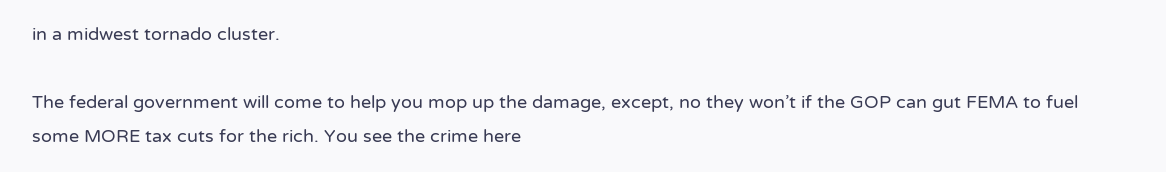in a midwest tornado cluster.

The federal government will come to help you mop up the damage, except, no they won’t if the GOP can gut FEMA to fuel some MORE tax cuts for the rich. You see the crime here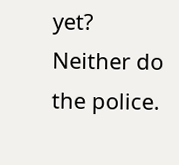yet? Neither do the police.